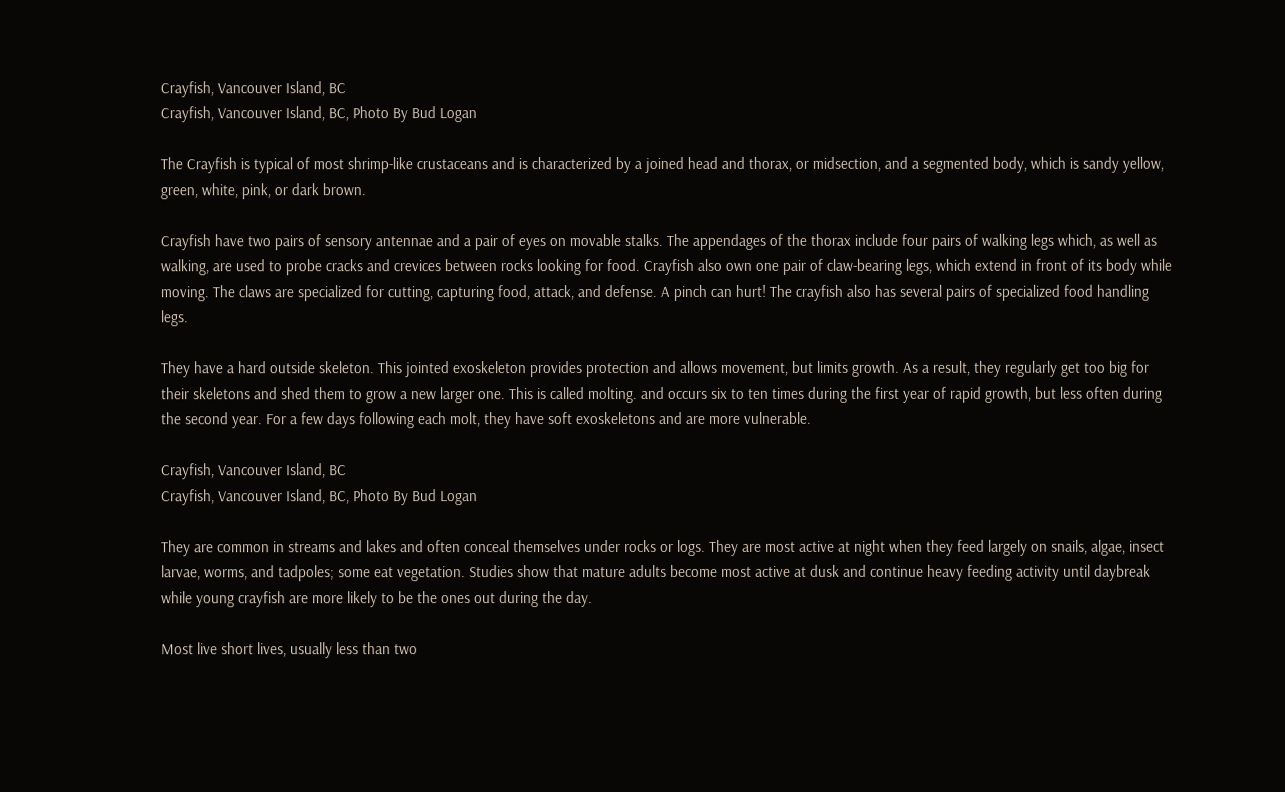Crayfish, Vancouver Island, BC
Crayfish, Vancouver Island, BC, Photo By Bud Logan

The Crayfish is typical of most shrimp-like crustaceans and is characterized by a joined head and thorax, or midsection, and a segmented body, which is sandy yellow, green, white, pink, or dark brown.

Crayfish have two pairs of sensory antennae and a pair of eyes on movable stalks. The appendages of the thorax include four pairs of walking legs which, as well as walking, are used to probe cracks and crevices between rocks looking for food. Crayfish also own one pair of claw-bearing legs, which extend in front of its body while moving. The claws are specialized for cutting, capturing food, attack, and defense. A pinch can hurt! The crayfish also has several pairs of specialized food handling legs.

They have a hard outside skeleton. This jointed exoskeleton provides protection and allows movement, but limits growth. As a result, they regularly get too big for their skeletons and shed them to grow a new larger one. This is called molting. and occurs six to ten times during the first year of rapid growth, but less often during the second year. For a few days following each molt, they have soft exoskeletons and are more vulnerable.

Crayfish, Vancouver Island, BC
Crayfish, Vancouver Island, BC, Photo By Bud Logan

They are common in streams and lakes and often conceal themselves under rocks or logs. They are most active at night when they feed largely on snails, algae, insect larvae, worms, and tadpoles; some eat vegetation. Studies show that mature adults become most active at dusk and continue heavy feeding activity until daybreak while young crayfish are more likely to be the ones out during the day.

Most live short lives, usually less than two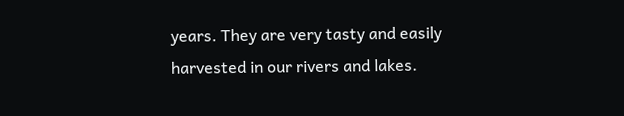years. They are very tasty and easily harvested in our rivers and lakes.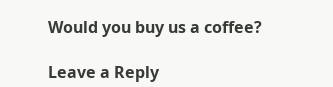Would you buy us a coffee?

Leave a Reply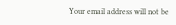Your email address will not be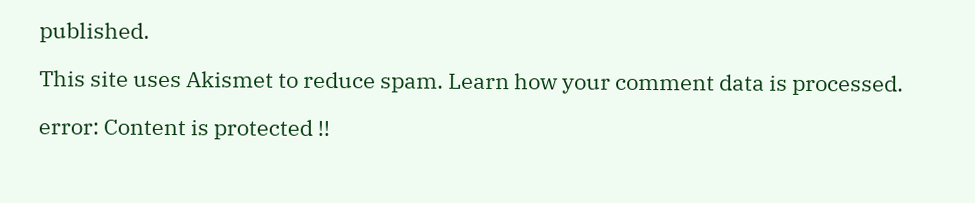published.

This site uses Akismet to reduce spam. Learn how your comment data is processed.

error: Content is protected !!